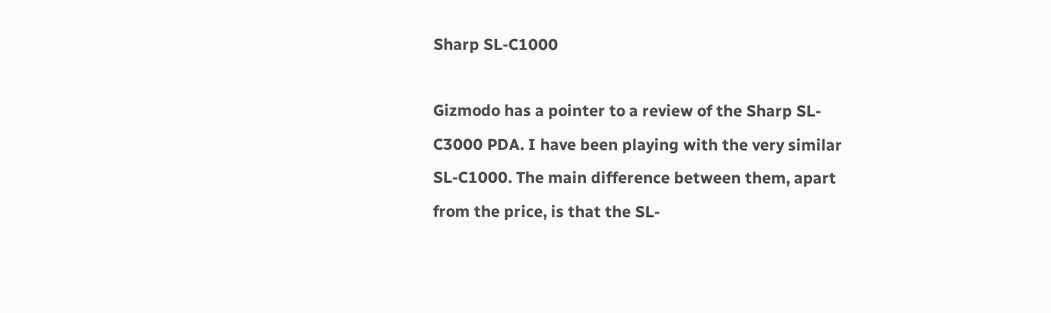Sharp SL-C1000

Gizmodo has a pointer to a review of the Sharp SL-C3000 PDA. I have been playing with the very similar SL-C1000. The main difference between them, apart from the price, is that the SL-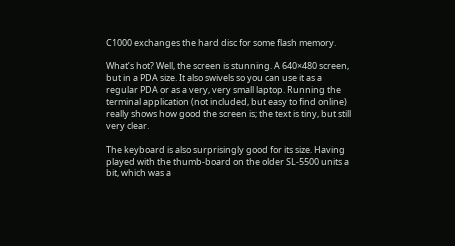C1000 exchanges the hard disc for some flash memory.

What’s hot? Well, the screen is stunning. A 640×480 screen, but in a PDA size. It also swivels so you can use it as a regular PDA or as a very, very small laptop. Running the terminal application (not included, but easy to find online) really shows how good the screen is; the text is tiny, but still very clear.

The keyboard is also surprisingly good for its size. Having played with the thumb-board on the older SL-5500 units a bit, which was a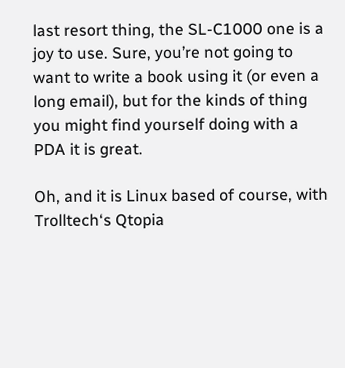last resort thing, the SL-C1000 one is a joy to use. Sure, you’re not going to want to write a book using it (or even a long email), but for the kinds of thing you might find yourself doing with a PDA it is great.

Oh, and it is Linux based of course, with Trolltech‘s Qtopia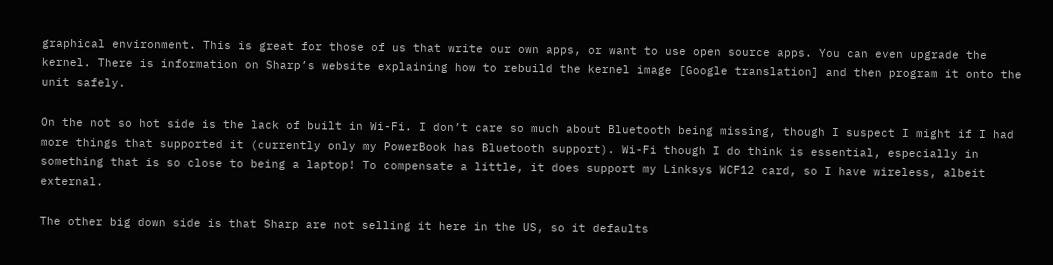graphical environment. This is great for those of us that write our own apps, or want to use open source apps. You can even upgrade the kernel. There is information on Sharp’s website explaining how to rebuild the kernel image [Google translation] and then program it onto the unit safely.

On the not so hot side is the lack of built in Wi-Fi. I don’t care so much about Bluetooth being missing, though I suspect I might if I had more things that supported it (currently only my PowerBook has Bluetooth support). Wi-Fi though I do think is essential, especially in something that is so close to being a laptop! To compensate a little, it does support my Linksys WCF12 card, so I have wireless, albeit external.

The other big down side is that Sharp are not selling it here in the US, so it defaults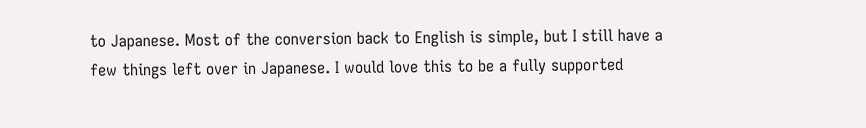to Japanese. Most of the conversion back to English is simple, but I still have a few things left over in Japanese. I would love this to be a fully supported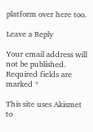platform over here too.

Leave a Reply

Your email address will not be published. Required fields are marked *

This site uses Akismet to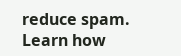reduce spam. Learn how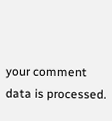your comment data is processed.